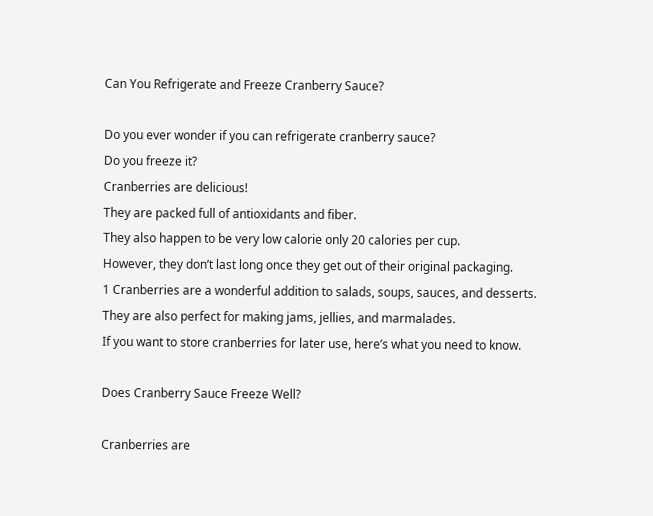Can You Refrigerate and Freeze Cranberry Sauce?

Do you ever wonder if you can refrigerate cranberry sauce?
Do you freeze it?
Cranberries are delicious!
They are packed full of antioxidants and fiber.
They also happen to be very low calorie only 20 calories per cup.
However, they don’t last long once they get out of their original packaging.
1 Cranberries are a wonderful addition to salads, soups, sauces, and desserts.
They are also perfect for making jams, jellies, and marmalades.
If you want to store cranberries for later use, here’s what you need to know.

Does Cranberry Sauce Freeze Well?

Cranberries are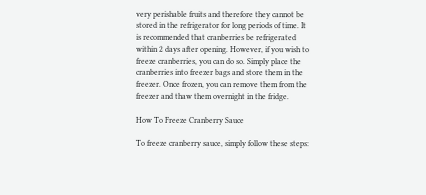very perishable fruits and therefore they cannot be stored in the refrigerator for long periods of time. It is recommended that cranberries be refrigerated within 2 days after opening. However, if you wish to freeze cranberries, you can do so. Simply place the cranberries into freezer bags and store them in the freezer. Once frozen, you can remove them from the freezer and thaw them overnight in the fridge.

How To Freeze Cranberry Sauce

To freeze cranberry sauce, simply follow these steps: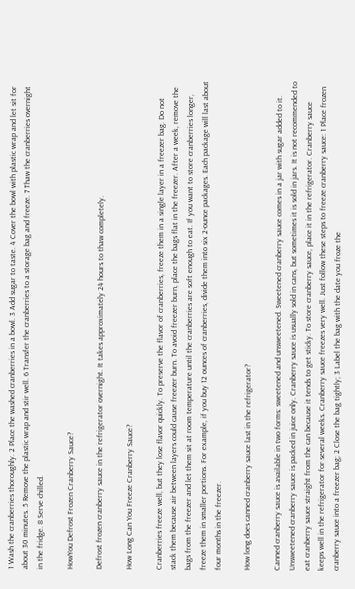1 Wash the cranberries thoroughly. 2 Place the washed cranberries in a bowl. 3 Add sugar to taste. 4 Cover the bowl with plastic wrap and let sit for about 30 minutes. 5 Remove the plastic wrap and stir well. 6 Transfer the cranberries to a storage bag and freeze. 7 Thaw the cranberries overnight in the fridge. 8 Serve chilled.

HowYou Defrost Frozen Cranberry Sauce?

Defrost frozen cranberry sauce in the refrigerator overnight. It takes approximately 24 hours to thaw completely.

How Long Can You Freeze Cranberry Sauce?

Cranberries freeze well, but they lose flavor quickly. To preserve the flavor of cranberries, freeze them in a single layer in a freezer bag. Do not stack them because air between layers could cause freezer burn. To avoid freezer burn, place the bags flat in the freezer. After a week, remove the bags from the freezer and let them sit at room temperature until the cranberries are soft enough to eat. If you want to store cranberries longer, freeze them in smaller portions. For example, if you buy 12 ounces of cranberries, divide them into six 2-ounce packages. Each package will last about four months in the freezer.

How long does canned cranberry sauce last in the refrigerator?

Canned cranberry sauce is available in two forms: sweetened and unsweetened. Sweetened cranberry sauce comes in a jar with sugar added to it. Unsweetened cranberry sauce is packed in juice only. Cranberry sauce is usually sold in cans, but sometimes it is sold in jars. It is not recommended to eat cranberry sauce straight from the can because it tends to get sticky. To store cranberry sauce, place it in the refrigerator. Cranberry sauce keeps well in the refrigerator for several weeks. Cranberry sauce freezes very well. Just follow these steps to freeze cranberry sauce: 1 Place frozen cranberry sauce into a freezer bag; 2 Close the bag tightly; 3 Label the bag with the date you froze the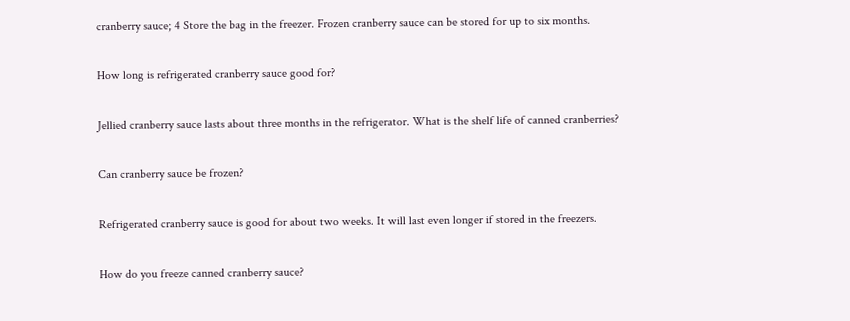cranberry sauce; 4 Store the bag in the freezer. Frozen cranberry sauce can be stored for up to six months.

How long is refrigerated cranberry sauce good for?

Jellied cranberry sauce lasts about three months in the refrigerator. What is the shelf life of canned cranberries?

Can cranberry sauce be frozen?

Refrigerated cranberry sauce is good for about two weeks. It will last even longer if stored in the freezers.

How do you freeze canned cranberry sauce?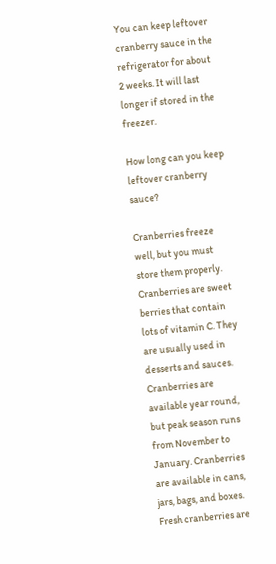You can keep leftover cranberry sauce in the refrigerator for about 2 weeks. It will last longer if stored in the freezer.

How long can you keep leftover cranberry sauce?

Cranberries freeze well, but you must store them properly. Cranberries are sweet berries that contain lots of vitamin C. They are usually used in desserts and sauces. Cranberries are available year round, but peak season runs from November to January. Cranberries are available in cans, jars, bags, and boxes. Fresh cranberries are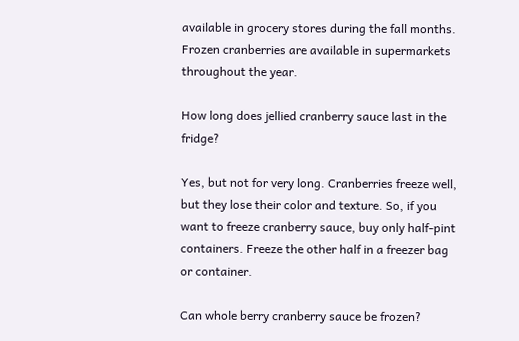available in grocery stores during the fall months. Frozen cranberries are available in supermarkets throughout the year.

How long does jellied cranberry sauce last in the fridge?

Yes, but not for very long. Cranberries freeze well, but they lose their color and texture. So, if you want to freeze cranberry sauce, buy only half-pint containers. Freeze the other half in a freezer bag or container.

Can whole berry cranberry sauce be frozen?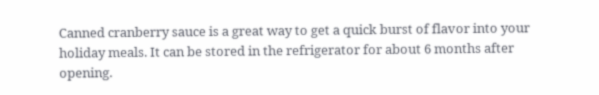Canned cranberry sauce is a great way to get a quick burst of flavor into your holiday meals. It can be stored in the refrigerator for about 6 months after opening.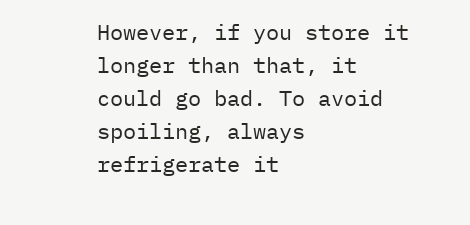However, if you store it longer than that, it could go bad. To avoid spoiling, always refrigerate it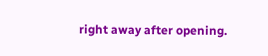right away after opening.